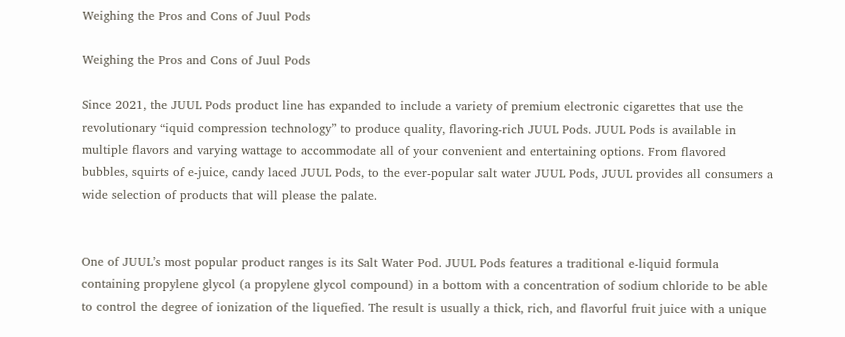Weighing the Pros and Cons of Juul Pods

Weighing the Pros and Cons of Juul Pods

Since 2021, the JUUL Pods product line has expanded to include a variety of premium electronic cigarettes that use the revolutionary “iquid compression technology” to produce quality, flavoring-rich JUUL Pods. JUUL Pods is available in multiple flavors and varying wattage to accommodate all of your convenient and entertaining options. From flavored bubbles, squirts of e-juice, candy laced JUUL Pods, to the ever-popular salt water JUUL Pods, JUUL provides all consumers a wide selection of products that will please the palate.


One of JUUL’s most popular product ranges is its Salt Water Pod. JUUL Pods features a traditional e-liquid formula containing propylene glycol (a propylene glycol compound) in a bottom with a concentration of sodium chloride to be able to control the degree of ionization of the liquefied. The result is usually a thick, rich, and flavorful fruit juice with a unique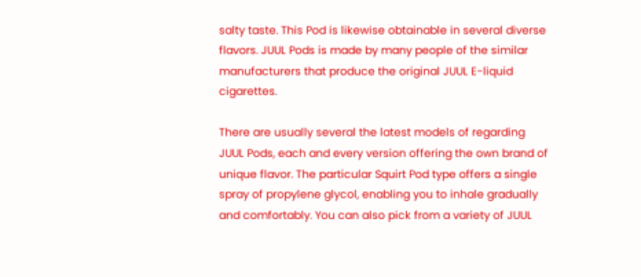salty taste. This Pod is likewise obtainable in several diverse flavors. JUUL Pods is made by many people of the similar manufacturers that produce the original JUUL E-liquid cigarettes.

There are usually several the latest models of regarding JUUL Pods, each and every version offering the own brand of unique flavor. The particular Squirt Pod type offers a single spray of propylene glycol, enabling you to inhale gradually and comfortably. You can also pick from a variety of JUUL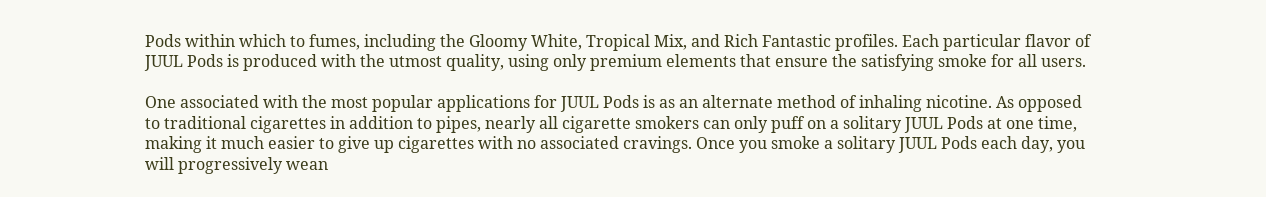Pods within which to fumes, including the Gloomy White, Tropical Mix, and Rich Fantastic profiles. Each particular flavor of JUUL Pods is produced with the utmost quality, using only premium elements that ensure the satisfying smoke for all users.

One associated with the most popular applications for JUUL Pods is as an alternate method of inhaling nicotine. As opposed to traditional cigarettes in addition to pipes, nearly all cigarette smokers can only puff on a solitary JUUL Pods at one time, making it much easier to give up cigarettes with no associated cravings. Once you smoke a solitary JUUL Pods each day, you will progressively wean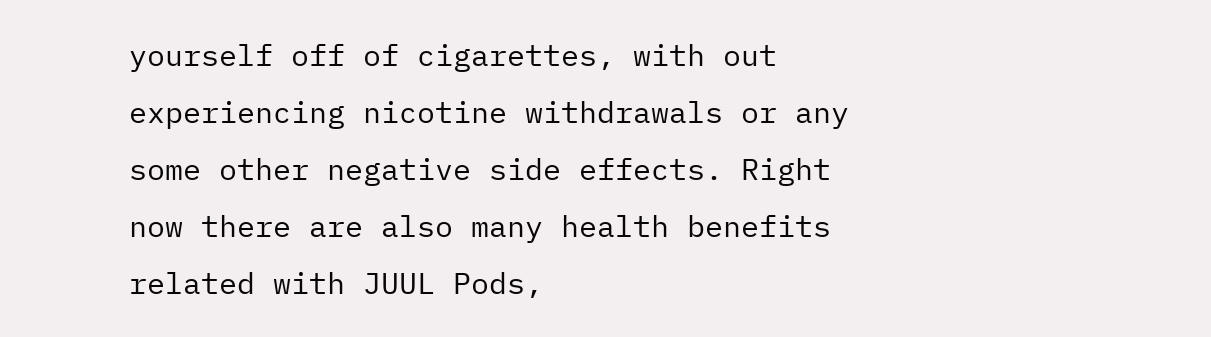yourself off of cigarettes, with out experiencing nicotine withdrawals or any some other negative side effects. Right now there are also many health benefits related with JUUL Pods,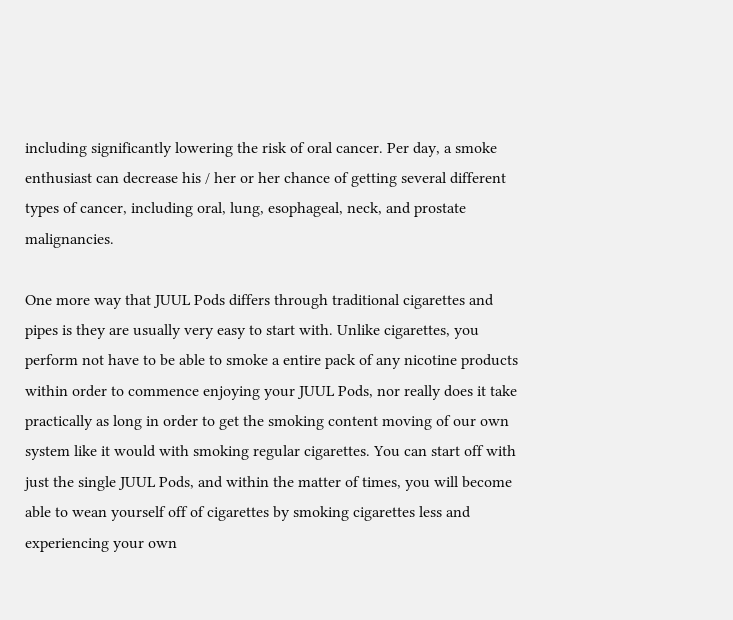including significantly lowering the risk of oral cancer. Per day, a smoke enthusiast can decrease his / her or her chance of getting several different types of cancer, including oral, lung, esophageal, neck, and prostate malignancies.

One more way that JUUL Pods differs through traditional cigarettes and pipes is they are usually very easy to start with. Unlike cigarettes, you perform not have to be able to smoke a entire pack of any nicotine products within order to commence enjoying your JUUL Pods, nor really does it take practically as long in order to get the smoking content moving of our own system like it would with smoking regular cigarettes. You can start off with just the single JUUL Pods, and within the matter of times, you will become able to wean yourself off of cigarettes by smoking cigarettes less and experiencing your own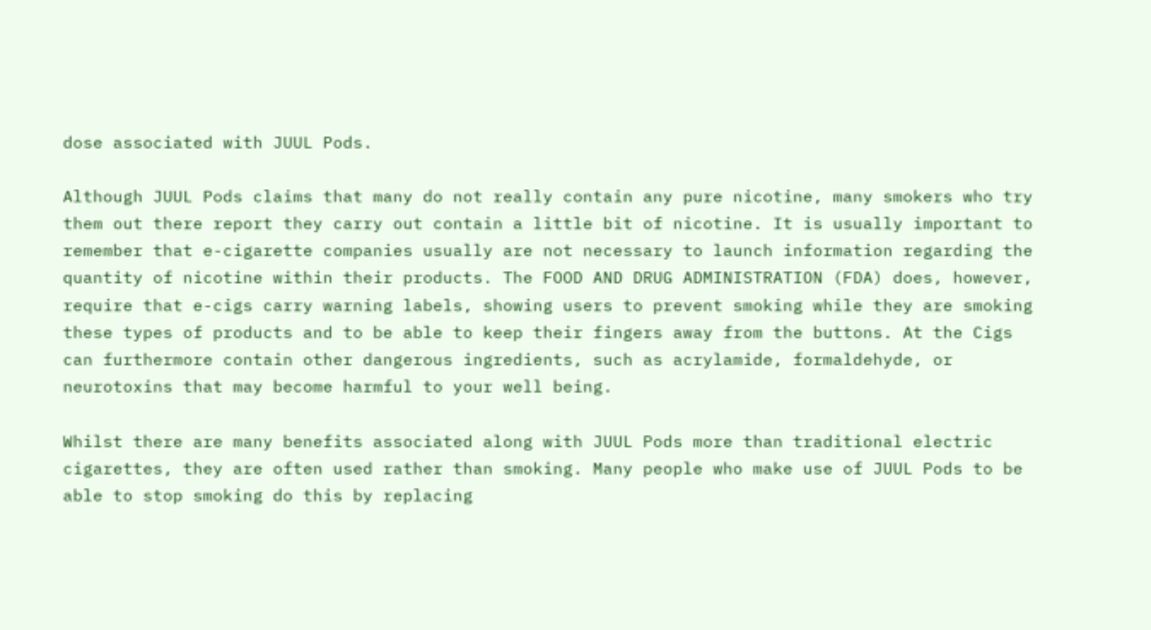dose associated with JUUL Pods.

Although JUUL Pods claims that many do not really contain any pure nicotine, many smokers who try them out there report they carry out contain a little bit of nicotine. It is usually important to remember that e-cigarette companies usually are not necessary to launch information regarding the quantity of nicotine within their products. The FOOD AND DRUG ADMINISTRATION (FDA) does, however, require that e-cigs carry warning labels, showing users to prevent smoking while they are smoking these types of products and to be able to keep their fingers away from the buttons. At the Cigs can furthermore contain other dangerous ingredients, such as acrylamide, formaldehyde, or neurotoxins that may become harmful to your well being.

Whilst there are many benefits associated along with JUUL Pods more than traditional electric cigarettes, they are often used rather than smoking. Many people who make use of JUUL Pods to be able to stop smoking do this by replacing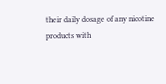their daily dosage of any nicotine products with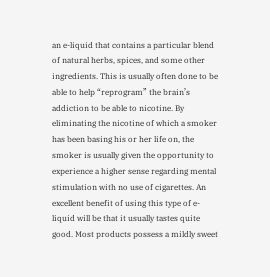an e-liquid that contains a particular blend of natural herbs, spices, and some other ingredients. This is usually often done to be able to help “reprogram” the brain’s addiction to be able to nicotine. By eliminating the nicotine of which a smoker has been basing his or her life on, the smoker is usually given the opportunity to experience a higher sense regarding mental stimulation with no use of cigarettes. An excellent benefit of using this type of e-liquid will be that it usually tastes quite good. Most products possess a mildly sweet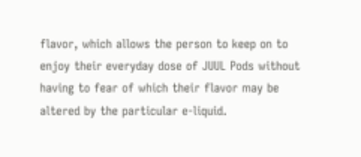flavor, which allows the person to keep on to enjoy their everyday dose of JUUL Pods without having to fear of which their flavor may be altered by the particular e-liquid.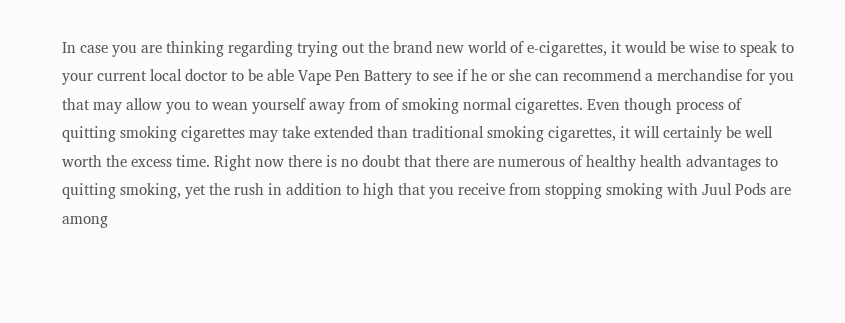In case you are thinking regarding trying out the brand new world of e-cigarettes, it would be wise to speak to your current local doctor to be able Vape Pen Battery to see if he or she can recommend a merchandise for you that may allow you to wean yourself away from of smoking normal cigarettes. Even though process of quitting smoking cigarettes may take extended than traditional smoking cigarettes, it will certainly be well worth the excess time. Right now there is no doubt that there are numerous of healthy health advantages to quitting smoking, yet the rush in addition to high that you receive from stopping smoking with Juul Pods are among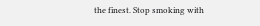the finest. Stop smoking with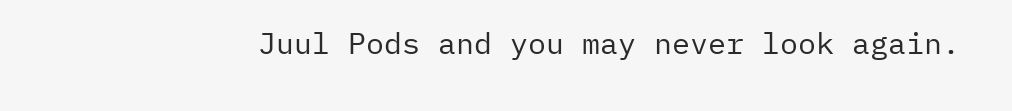Juul Pods and you may never look again.